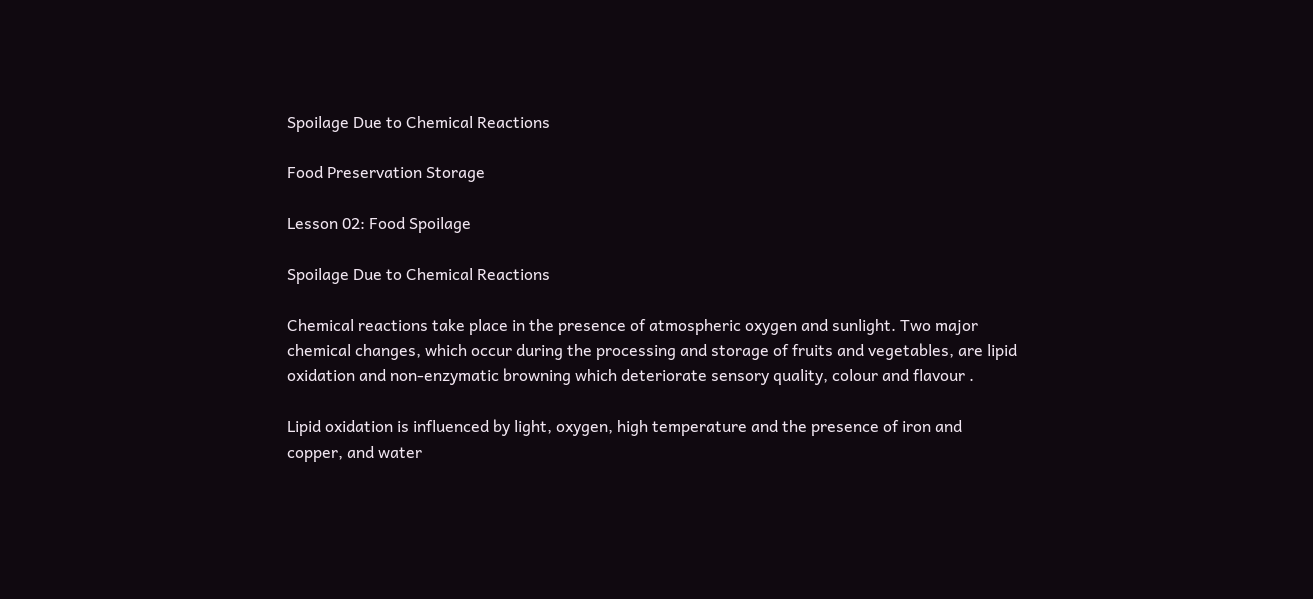Spoilage Due to Chemical Reactions

Food Preservation Storage

Lesson 02: Food Spoilage

Spoilage Due to Chemical Reactions

Chemical reactions take place in the presence of atmospheric oxygen and sunlight. Two major chemical changes, which occur during the processing and storage of fruits and vegetables, are lipid oxidation and non-enzymatic browning which deteriorate sensory quality, colour and flavour .

Lipid oxidation is influenced by light, oxygen, high temperature and the presence of iron and copper, and water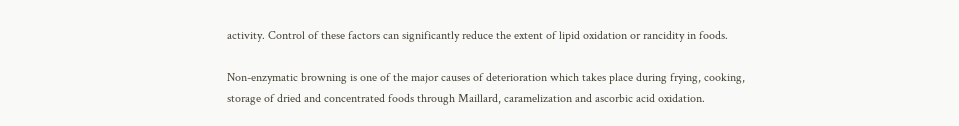activity. Control of these factors can significantly reduce the extent of lipid oxidation or rancidity in foods.

Non-enzymatic browning is one of the major causes of deterioration which takes place during frying, cooking, storage of dried and concentrated foods through Maillard, caramelization and ascorbic acid oxidation.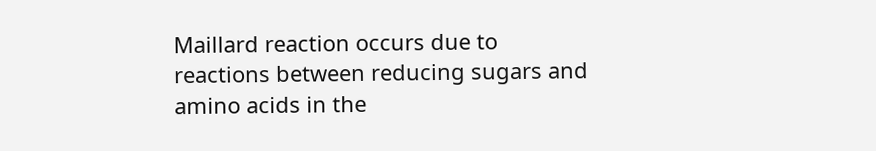Maillard reaction occurs due to reactions between reducing sugars and amino acids in the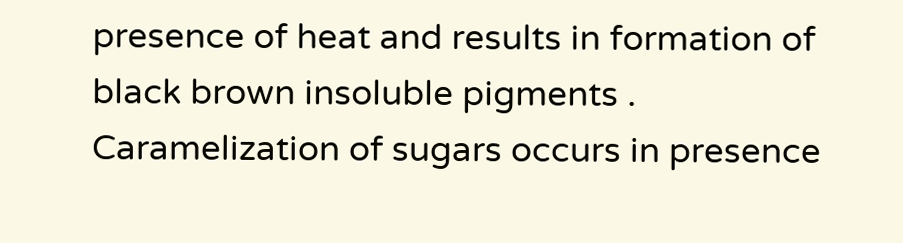presence of heat and results in formation of black brown insoluble pigments . Caramelization of sugars occurs in presence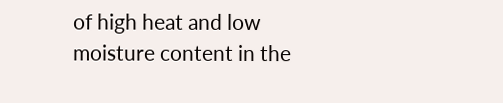of high heat and low moisture content in the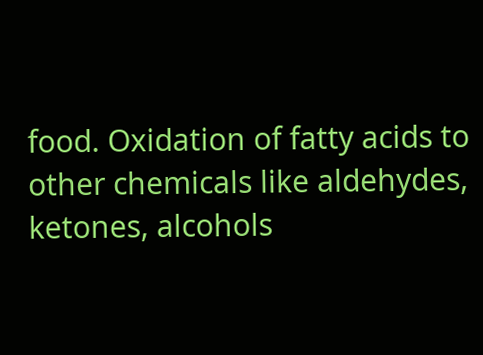food. Oxidation of fatty acids to other chemicals like aldehydes, ketones, alcohols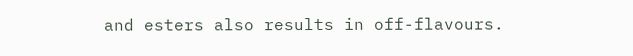and esters also results in off-flavours.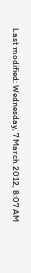Last modified: Wednesday, 7 March 2012, 8:07 AM